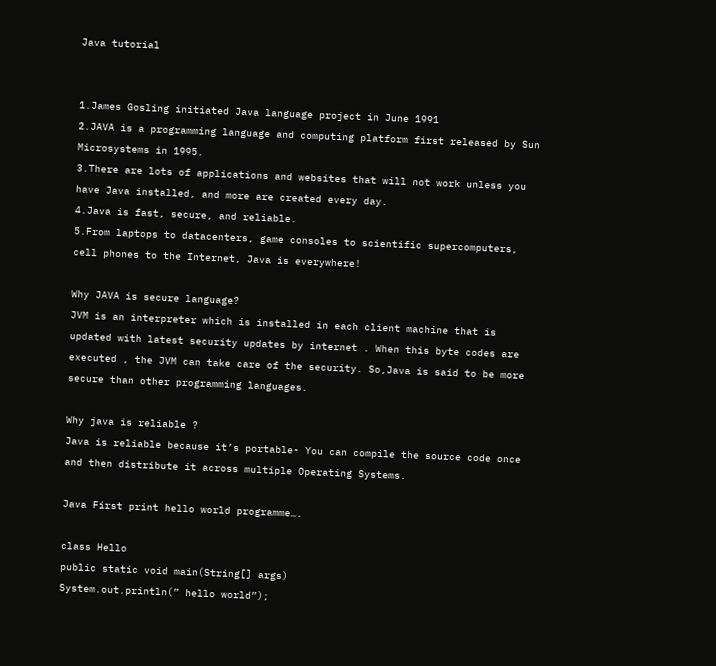Java tutorial


1.James Gosling initiated Java language project in June 1991
2.JAVA is a programming language and computing platform first released by Sun Microsystems in 1995.
3.There are lots of applications and websites that will not work unless you have Java installed, and more are created every day.
4.Java is fast, secure, and reliable.
5.From laptops to datacenters, game consoles to scientific supercomputers, cell phones to the Internet, Java is everywhere!

Why JAVA is secure language?
JVM is an interpreter which is installed in each client machine that is updated with latest security updates by internet . When this byte codes are executed , the JVM can take care of the security. So,Java is said to be more secure than other programming languages.

Why java is reliable ?
Java is reliable because it’s portable- You can compile the source code once and then distribute it across multiple Operating Systems.

Java First print hello world programme….

class Hello
public static void main(String[] args)
System.out.println(” hello world”);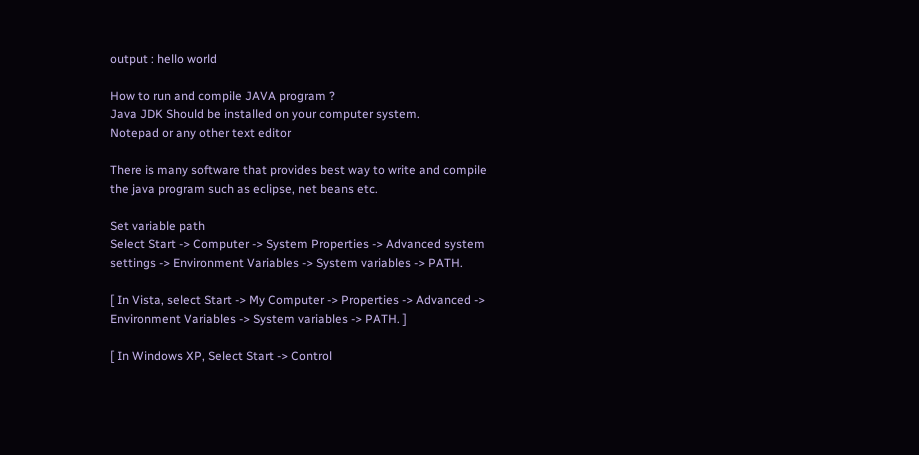output : hello world

How to run and compile JAVA program ?
Java JDK Should be installed on your computer system.
Notepad or any other text editor

There is many software that provides best way to write and compile the java program such as eclipse, net beans etc.

Set variable path
Select Start -> Computer -> System Properties -> Advanced system settings -> Environment Variables -> System variables -> PATH.

[ In Vista, select Start -> My Computer -> Properties -> Advanced -> Environment Variables -> System variables -> PATH. ]

[ In Windows XP, Select Start -> Control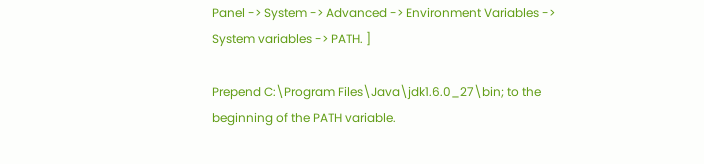Panel -> System -> Advanced -> Environment Variables -> System variables -> PATH. ]

Prepend C:\Program Files\Java\jdk1.6.0_27\bin; to the beginning of the PATH variable.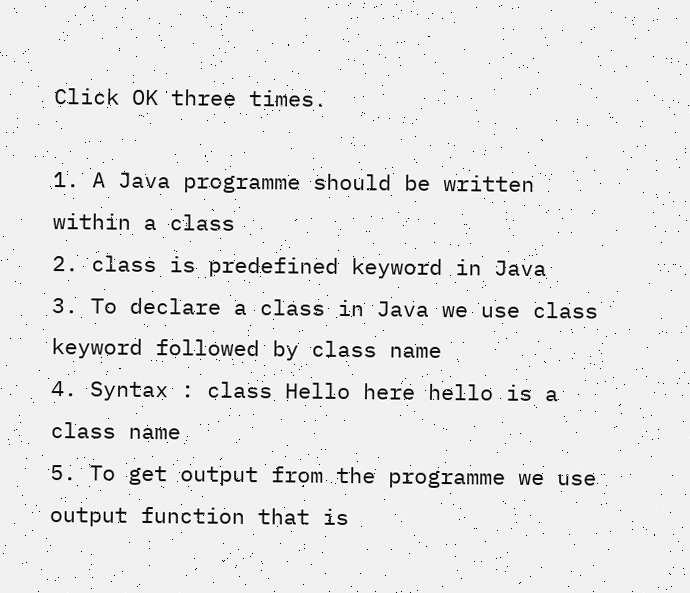Click OK three times.

1. A Java programme should be written within a class
2. class is predefined keyword in Java
3. To declare a class in Java we use class keyword followed by class name
4. Syntax : class Hello here hello is a class name
5. To get output from the programme we use output function that is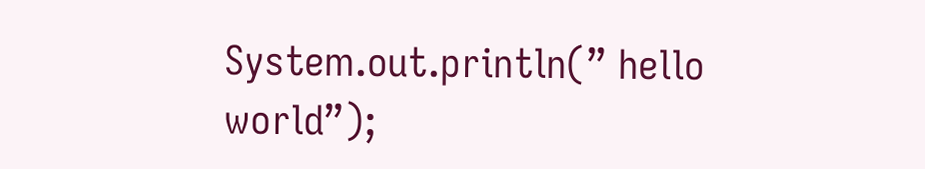System.out.println(” hello world”);